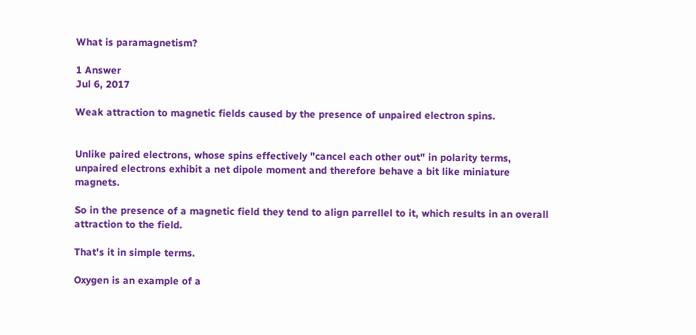What is paramagnetism?

1 Answer
Jul 6, 2017

Weak attraction to magnetic fields caused by the presence of unpaired electron spins.


Unlike paired electrons, whose spins effectively "cancel each other out" in polarity terms, unpaired electrons exhibit a net dipole moment and therefore behave a bit like miniature magnets.

So in the presence of a magnetic field they tend to align parrellel to it, which results in an overall attraction to the field.

That's it in simple terms.

Oxygen is an example of a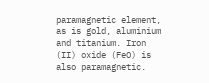paramagnetic element, as is gold, aluminium and titanium. Iron (II) oxide (FeO) is also paramagnetic.